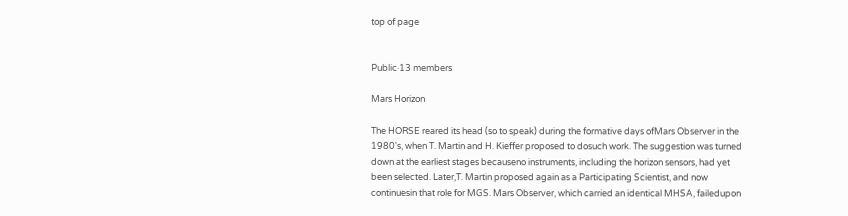top of page


Public·13 members

Mars Horizon

The HORSE reared its head (so to speak) during the formative days ofMars Observer in the 1980's, when T. Martin and H. Kieffer proposed to dosuch work. The suggestion was turned down at the earliest stages becauseno instruments, including the horizon sensors, had yet been selected. Later,T. Martin proposed again as a Participating Scientist, and now continuesin that role for MGS. Mars Observer, which carried an identical MHSA, failedupon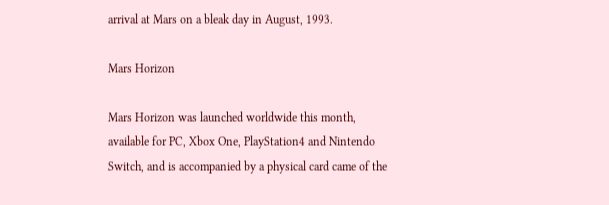arrival at Mars on a bleak day in August, 1993.

Mars Horizon

Mars Horizon was launched worldwide this month, available for PC, Xbox One, PlayStation4 and Nintendo Switch, and is accompanied by a physical card came of the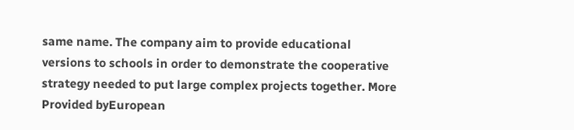same name. The company aim to provide educational versions to schools in order to demonstrate the cooperative strategy needed to put large complex projects together. More Provided byEuropean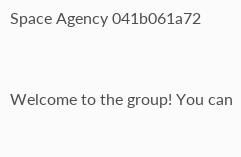Space Agency 041b061a72


Welcome to the group! You can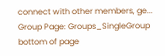connect with other members, ge...
Group Page: Groups_SingleGroup
bottom of page